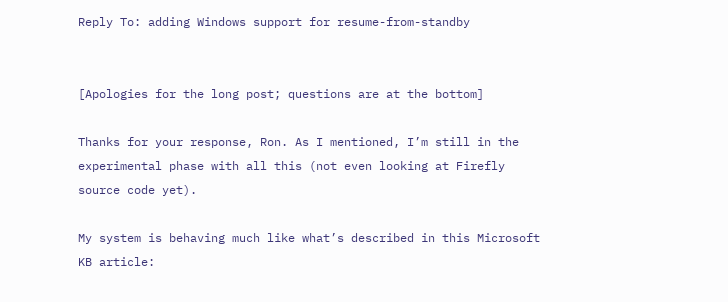Reply To: adding Windows support for resume-from-standby


[Apologies for the long post; questions are at the bottom]

Thanks for your response, Ron. As I mentioned, I’m still in the experimental phase with all this (not even looking at Firefly source code yet).

My system is behaving much like what’s described in this Microsoft KB article: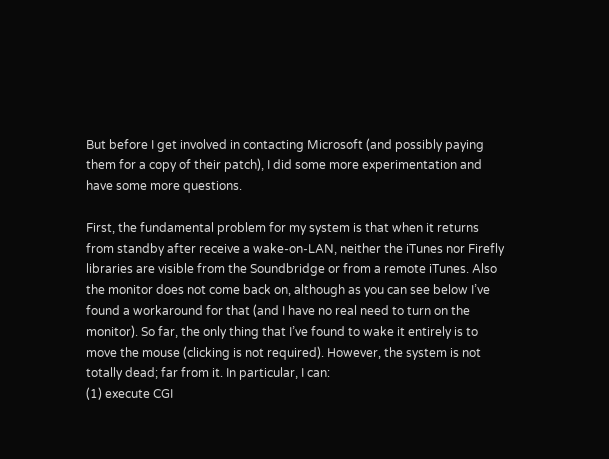But before I get involved in contacting Microsoft (and possibly paying them for a copy of their patch), I did some more experimentation and have some more questions.

First, the fundamental problem for my system is that when it returns from standby after receive a wake-on-LAN, neither the iTunes nor Firefly libraries are visible from the Soundbridge or from a remote iTunes. Also the monitor does not come back on, although as you can see below I’ve found a workaround for that (and I have no real need to turn on the monitor). So far, the only thing that I’ve found to wake it entirely is to move the mouse (clicking is not required). However, the system is not totally dead; far from it. In particular, I can:
(1) execute CGI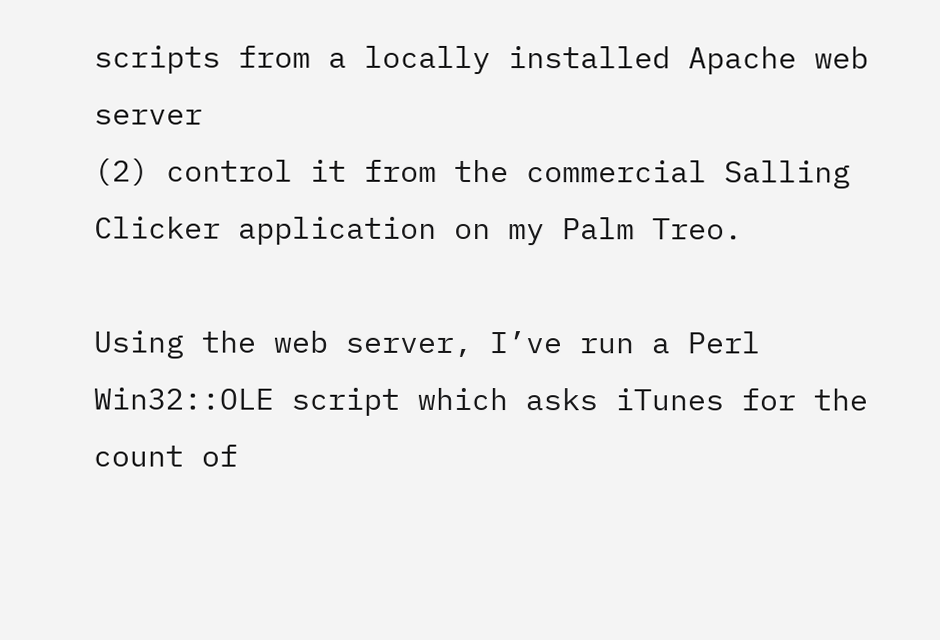scripts from a locally installed Apache web server
(2) control it from the commercial Salling Clicker application on my Palm Treo.

Using the web server, I’ve run a Perl Win32::OLE script which asks iTunes for the count of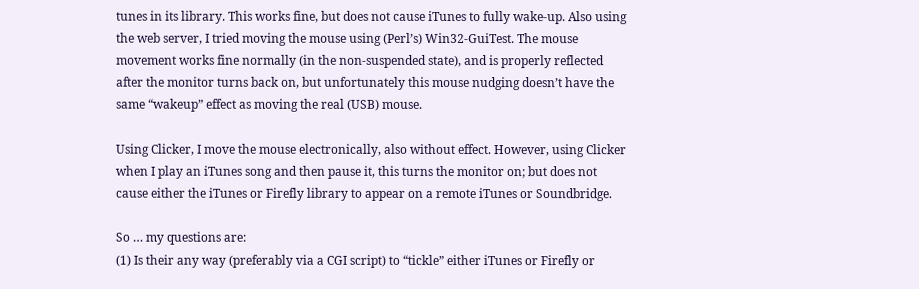tunes in its library. This works fine, but does not cause iTunes to fully wake-up. Also using the web server, I tried moving the mouse using (Perl’s) Win32-GuiTest. The mouse movement works fine normally (in the non-suspended state), and is properly reflected after the monitor turns back on, but unfortunately this mouse nudging doesn’t have the same “wakeup” effect as moving the real (USB) mouse.

Using Clicker, I move the mouse electronically, also without effect. However, using Clicker when I play an iTunes song and then pause it, this turns the monitor on; but does not cause either the iTunes or Firefly library to appear on a remote iTunes or Soundbridge.

So … my questions are:
(1) Is their any way (preferably via a CGI script) to “tickle” either iTunes or Firefly or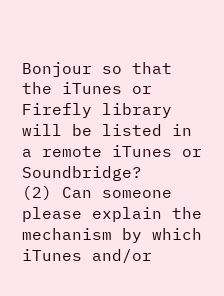Bonjour so that the iTunes or Firefly library will be listed in a remote iTunes or Soundbridge?
(2) Can someone please explain the mechanism by which iTunes and/or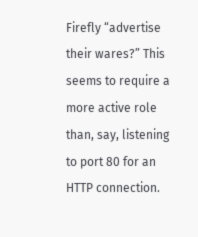Firefly “advertise their wares?” This seems to require a more active role than, say, listening to port 80 for an HTTP connection.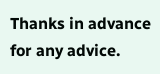Thanks in advance for any advice.